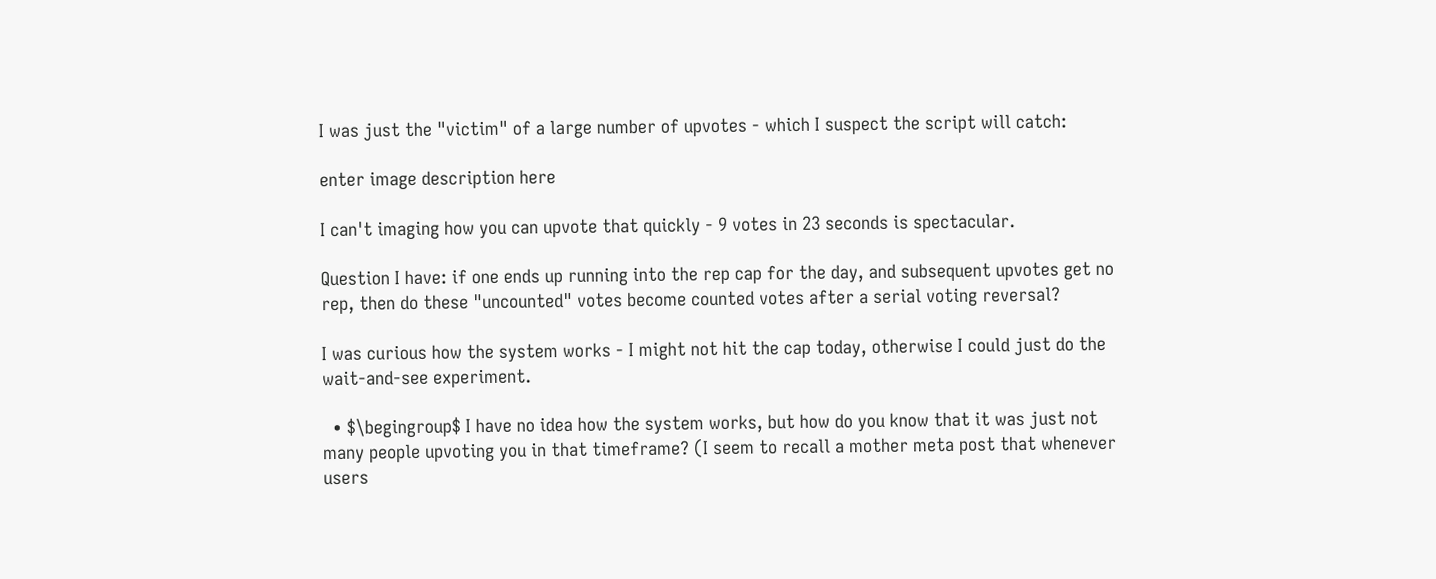I was just the "victim" of a large number of upvotes - which I suspect the script will catch:

enter image description here

I can't imaging how you can upvote that quickly - 9 votes in 23 seconds is spectacular.

Question I have: if one ends up running into the rep cap for the day, and subsequent upvotes get no rep, then do these "uncounted" votes become counted votes after a serial voting reversal?

I was curious how the system works - I might not hit the cap today, otherwise I could just do the wait-and-see experiment.

  • $\begingroup$ I have no idea how the system works, but how do you know that it was just not many people upvoting you in that timeframe? (I seem to recall a mother meta post that whenever users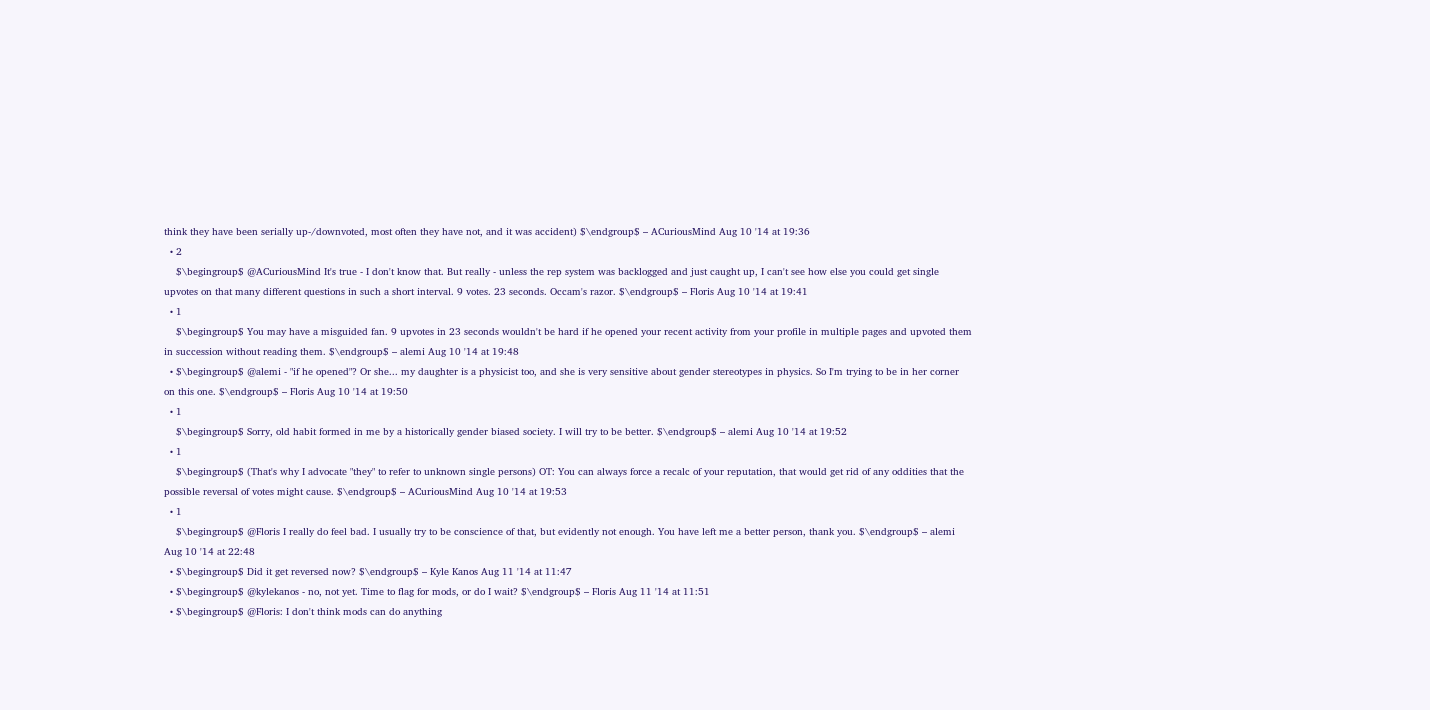think they have been serially up-/downvoted, most often they have not, and it was accident) $\endgroup$ – ACuriousMind Aug 10 '14 at 19:36
  • 2
    $\begingroup$ @ACuriousMind It's true - I don't know that. But really - unless the rep system was backlogged and just caught up, I can't see how else you could get single upvotes on that many different questions in such a short interval. 9 votes. 23 seconds. Occam's razor. $\endgroup$ – Floris Aug 10 '14 at 19:41
  • 1
    $\begingroup$ You may have a misguided fan. 9 upvotes in 23 seconds wouldn't be hard if he opened your recent activity from your profile in multiple pages and upvoted them in succession without reading them. $\endgroup$ – alemi Aug 10 '14 at 19:48
  • $\begingroup$ @alemi - "if he opened"? Or she... my daughter is a physicist too, and she is very sensitive about gender stereotypes in physics. So I'm trying to be in her corner on this one. $\endgroup$ – Floris Aug 10 '14 at 19:50
  • 1
    $\begingroup$ Sorry, old habit formed in me by a historically gender biased society. I will try to be better. $\endgroup$ – alemi Aug 10 '14 at 19:52
  • 1
    $\begingroup$ (That's why I advocate "they" to refer to unknown single persons) OT: You can always force a recalc of your reputation, that would get rid of any oddities that the possible reversal of votes might cause. $\endgroup$ – ACuriousMind Aug 10 '14 at 19:53
  • 1
    $\begingroup$ @Floris I really do feel bad. I usually try to be conscience of that, but evidently not enough. You have left me a better person, thank you. $\endgroup$ – alemi Aug 10 '14 at 22:48
  • $\begingroup$ Did it get reversed now? $\endgroup$ – Kyle Kanos Aug 11 '14 at 11:47
  • $\begingroup$ @kylekanos - no, not yet. Time to flag for mods, or do I wait? $\endgroup$ – Floris Aug 11 '14 at 11:51
  • $\begingroup$ @Floris: I don't think mods can do anything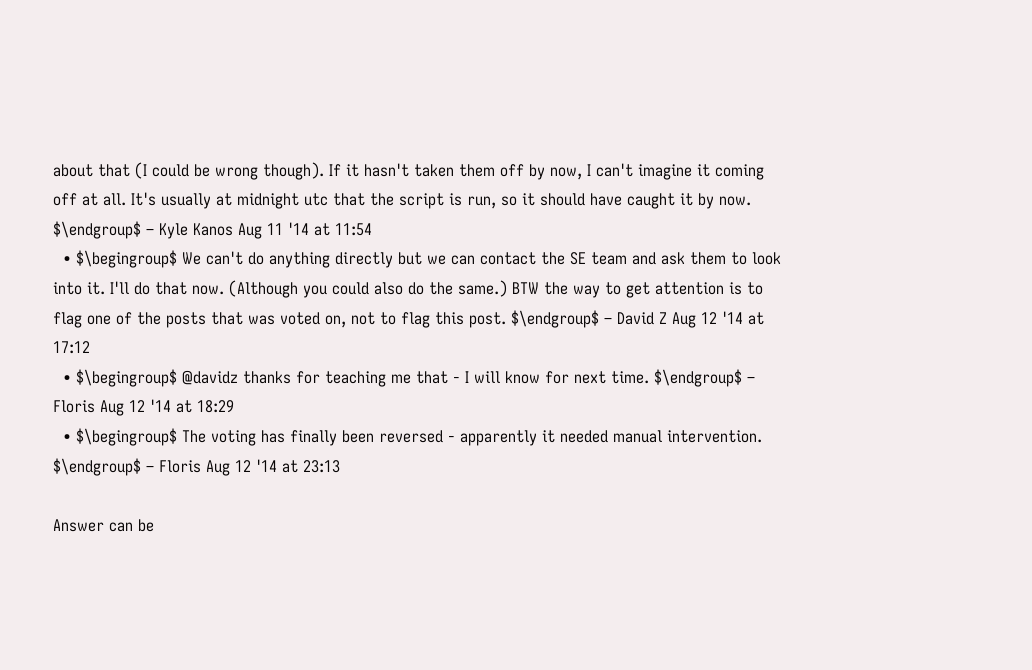about that (I could be wrong though). If it hasn't taken them off by now, I can't imagine it coming off at all. It's usually at midnight utc that the script is run, so it should have caught it by now. $\endgroup$ – Kyle Kanos Aug 11 '14 at 11:54
  • $\begingroup$ We can't do anything directly but we can contact the SE team and ask them to look into it. I'll do that now. (Although you could also do the same.) BTW the way to get attention is to flag one of the posts that was voted on, not to flag this post. $\endgroup$ – David Z Aug 12 '14 at 17:12
  • $\begingroup$ @davidz thanks for teaching me that - I will know for next time. $\endgroup$ – Floris Aug 12 '14 at 18:29
  • $\begingroup$ The voting has finally been reversed - apparently it needed manual intervention. $\endgroup$ – Floris Aug 12 '14 at 23:13

Answer can be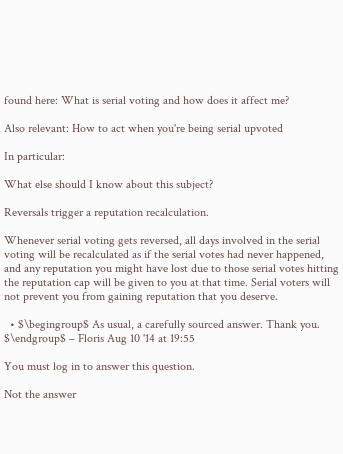found here: What is serial voting and how does it affect me?

Also relevant: How to act when you're being serial upvoted

In particular:

What else should I know about this subject?

Reversals trigger a reputation recalculation.

Whenever serial voting gets reversed, all days involved in the serial voting will be recalculated as if the serial votes had never happened, and any reputation you might have lost due to those serial votes hitting the reputation cap will be given to you at that time. Serial voters will not prevent you from gaining reputation that you deserve.

  • $\begingroup$ As usual, a carefully sourced answer. Thank you. $\endgroup$ – Floris Aug 10 '14 at 19:55

You must log in to answer this question.

Not the answer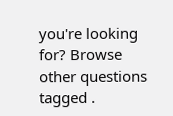you're looking for? Browse other questions tagged .